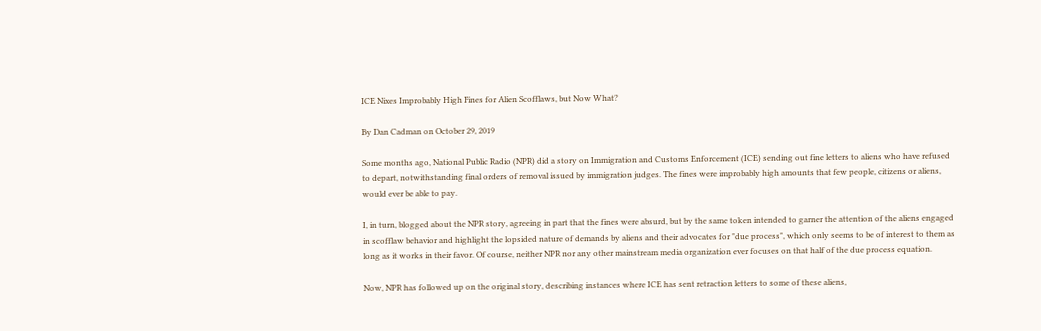ICE Nixes Improbably High Fines for Alien Scofflaws, but Now What?

By Dan Cadman on October 29, 2019

Some months ago, National Public Radio (NPR) did a story on Immigration and Customs Enforcement (ICE) sending out fine letters to aliens who have refused to depart, notwithstanding final orders of removal issued by immigration judges. The fines were improbably high amounts that few people, citizens or aliens, would ever be able to pay.

I, in turn, blogged about the NPR story, agreeing in part that the fines were absurd, but by the same token intended to garner the attention of the aliens engaged in scofflaw behavior and highlight the lopsided nature of demands by aliens and their advocates for "due process", which only seems to be of interest to them as long as it works in their favor. Of course, neither NPR nor any other mainstream media organization ever focuses on that half of the due process equation.

Now, NPR has followed up on the original story, describing instances where ICE has sent retraction letters to some of these aliens,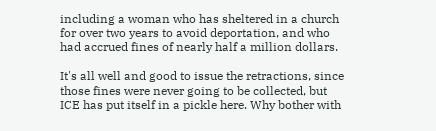including a woman who has sheltered in a church for over two years to avoid deportation, and who had accrued fines of nearly half a million dollars.

It's all well and good to issue the retractions, since those fines were never going to be collected, but ICE has put itself in a pickle here. Why bother with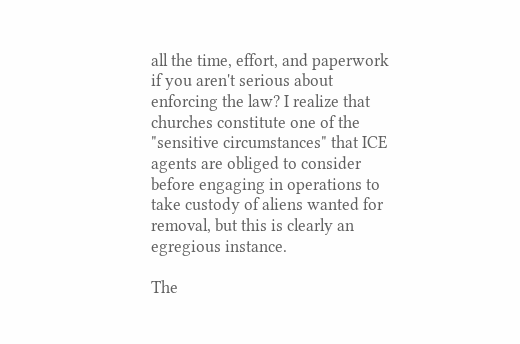all the time, effort, and paperwork if you aren't serious about enforcing the law? I realize that churches constitute one of the "sensitive circumstances" that ICE agents are obliged to consider before engaging in operations to take custody of aliens wanted for removal, but this is clearly an egregious instance.

The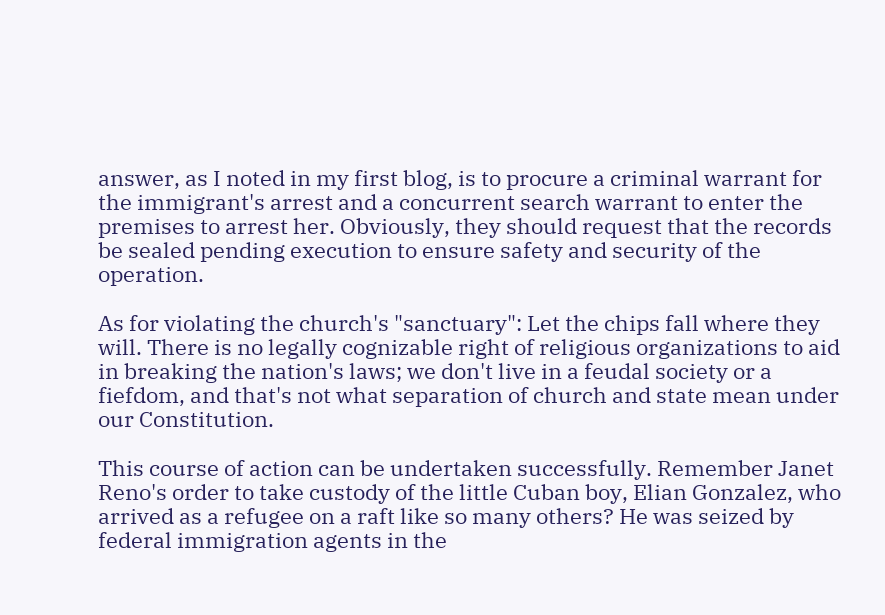answer, as I noted in my first blog, is to procure a criminal warrant for the immigrant's arrest and a concurrent search warrant to enter the premises to arrest her. Obviously, they should request that the records be sealed pending execution to ensure safety and security of the operation.

As for violating the church's "sanctuary": Let the chips fall where they will. There is no legally cognizable right of religious organizations to aid in breaking the nation's laws; we don't live in a feudal society or a fiefdom, and that's not what separation of church and state mean under our Constitution.

This course of action can be undertaken successfully. Remember Janet Reno's order to take custody of the little Cuban boy, Elian Gonzalez, who arrived as a refugee on a raft like so many others? He was seized by federal immigration agents in the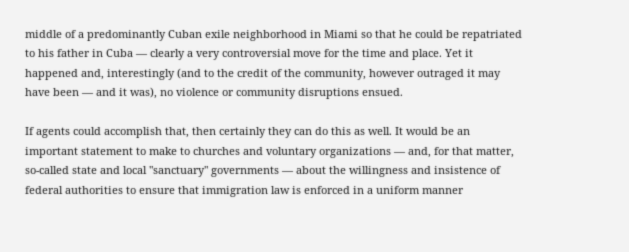middle of a predominantly Cuban exile neighborhood in Miami so that he could be repatriated to his father in Cuba — clearly a very controversial move for the time and place. Yet it happened and, interestingly (and to the credit of the community, however outraged it may have been — and it was), no violence or community disruptions ensued.

If agents could accomplish that, then certainly they can do this as well. It would be an important statement to make to churches and voluntary organizations — and, for that matter, so-called state and local "sanctuary" governments — about the willingness and insistence of federal authorities to ensure that immigration law is enforced in a uniform manner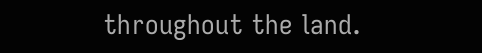throughout the land.